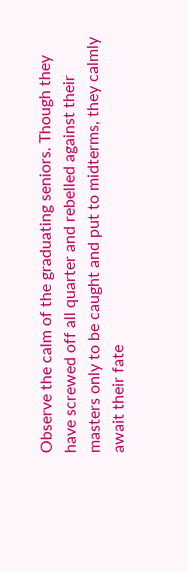Observe the calm of the graduating seniors. Though they have screwed off all quarter and rebelled against their masters only to be caught and put to midterms, they calmly await their fate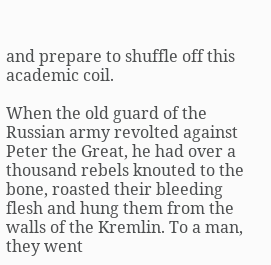and prepare to shuffle off this academic coil.

When the old guard of the Russian army revolted against Peter the Great, he had over a thousand rebels knouted to the bone, roasted their bleeding flesh and hung them from the walls of the Kremlin. To a man, they went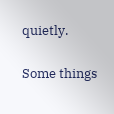quietly.

Some things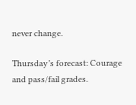never change.

Thursday’s forecast: Courage and pass/fail grades.